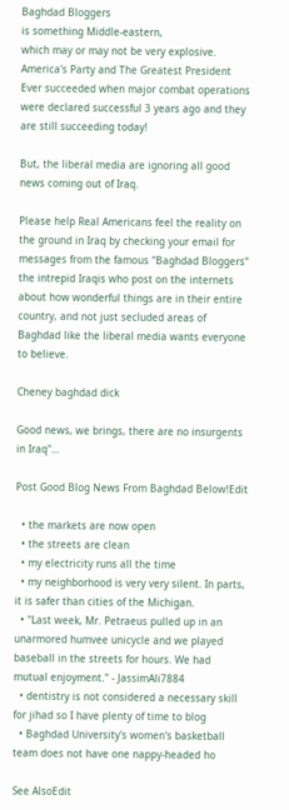Baghdad Bloggers
is something Middle-eastern,
which may or may not be very explosive.
America's Party and The Greatest President Ever succeeded when major combat operations were declared successful 3 years ago and they are still succeeding today!

But, the liberal media are ignoring all good news coming out of Iraq.

Please help Real Americans feel the reality on the ground in Iraq by checking your email for messages from the famous "Baghdad Bloggers" the intrepid Iraqis who post on the internets about how wonderful things are in their entire country, and not just secluded areas of Baghdad like the liberal media wants everyone to believe.

Cheney baghdad dick

Good news, we brings, there are no insurgents in Iraq"…

Post Good Blog News From Baghdad Below!Edit

  • the markets are now open
  • the streets are clean
  • my electricity runs all the time
  • my neighborhood is very very silent. In parts, it is safer than cities of the Michigan.
  • "Last week, Mr. Petraeus pulled up in an unarmored humvee unicycle and we played baseball in the streets for hours. We had mutual enjoyment." - JassimAli7884
  • dentistry is not considered a necessary skill for jihad so I have plenty of time to blog
  • Baghdad University's women's basketball team does not have one nappy-headed ho

See AlsoEdit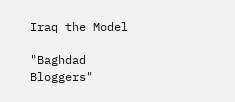Iraq the Model

"Baghdad Bloggers"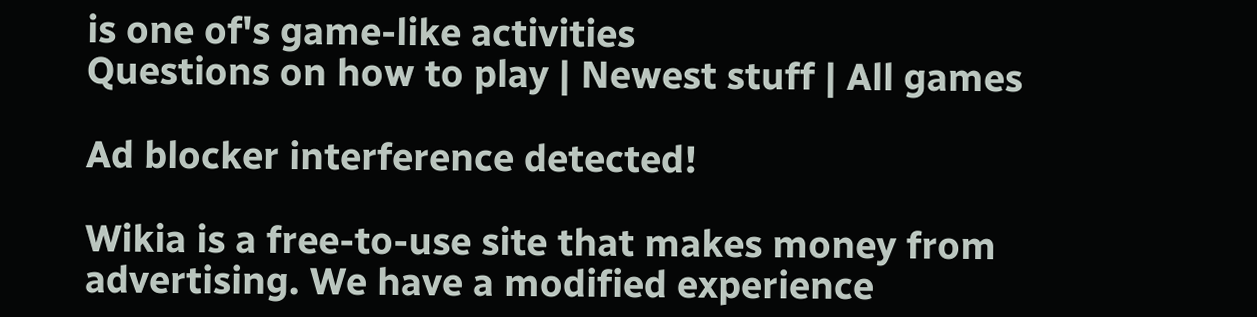is one of's game-like activities
Questions on how to play | Newest stuff | All games

Ad blocker interference detected!

Wikia is a free-to-use site that makes money from advertising. We have a modified experience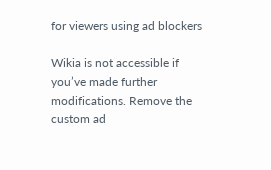for viewers using ad blockers

Wikia is not accessible if you’ve made further modifications. Remove the custom ad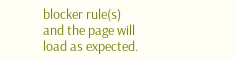blocker rule(s) and the page will load as expected.